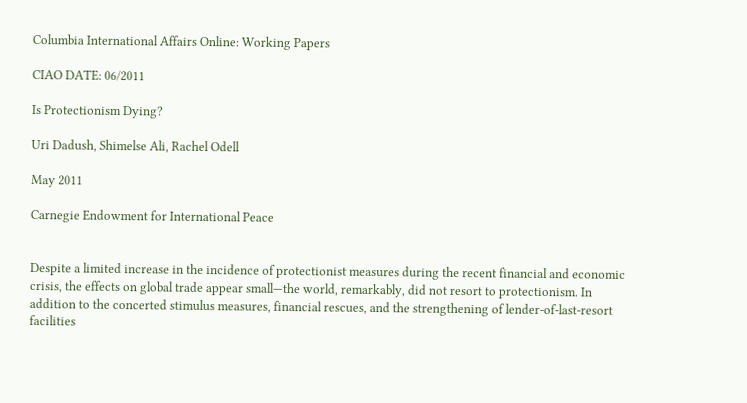Columbia International Affairs Online: Working Papers

CIAO DATE: 06/2011

Is Protectionism Dying?

Uri Dadush, Shimelse Ali, Rachel Odell

May 2011

Carnegie Endowment for International Peace


Despite a limited increase in the incidence of protectionist measures during the recent financial and economic crisis, the effects on global trade appear small—the world, remarkably, did not resort to protectionism. In addition to the concerted stimulus measures, financial rescues, and the strengthening of lender-of-last-resort facilities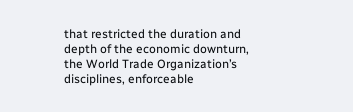that restricted the duration and depth of the economic downturn, the World Trade Organization’s disciplines, enforceable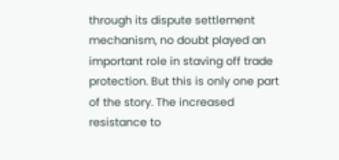through its dispute settlement mechanism, no doubt played an important role in staving off trade protection. But this is only one part of the story. The increased resistance to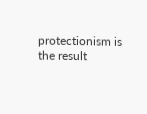protectionism is the result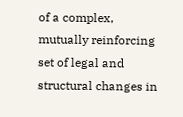of a complex, mutually reinforcing set of legal and structural changes in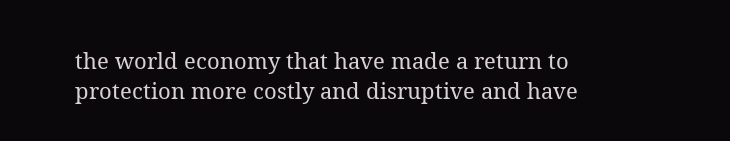the world economy that have made a return to protection more costly and disruptive and have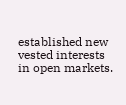established new vested interests in open markets.